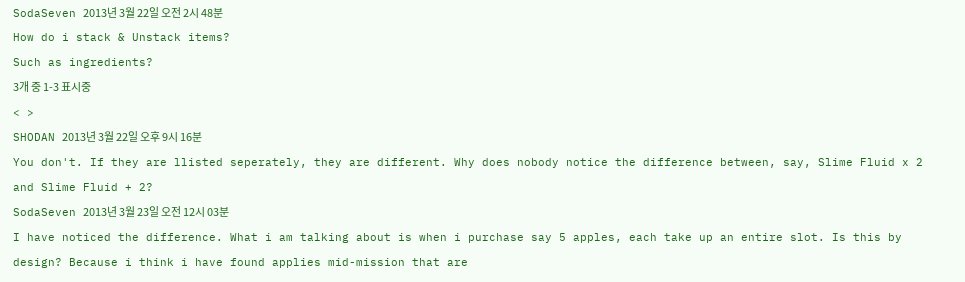SodaSeven 2013년 3월 22일 오전 2시 48분
How do i stack & Unstack items?
Such as ingredients?
3개 중 1-3 표시중
< >
SHODAN 2013년 3월 22일 오후 9시 16분
You don't. If they are llisted seperately, they are different. Why does nobody notice the difference between, say, Slime Fluid x 2 and Slime Fluid + 2?
SodaSeven 2013년 3월 23일 오전 12시 03분
I have noticed the difference. What i am talking about is when i purchase say 5 apples, each take up an entire slot. Is this by design? Because i think i have found applies mid-mission that are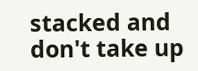stacked and don't take up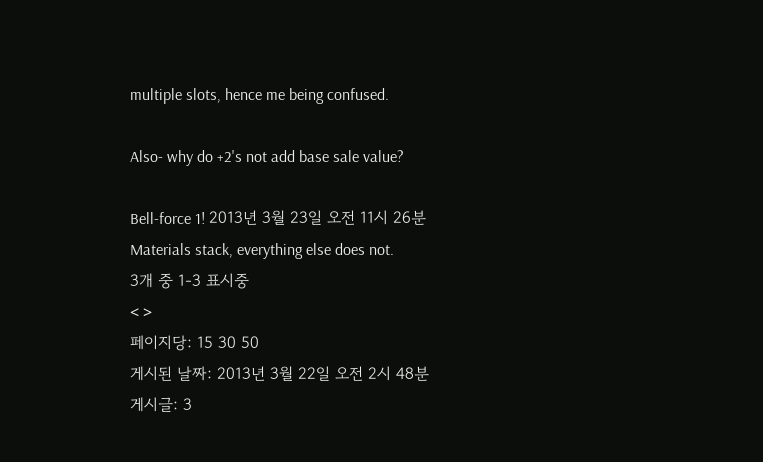multiple slots, hence me being confused.

Also- why do +2's not add base sale value?

Bell-force 1! 2013년 3월 23일 오전 11시 26분
Materials stack, everything else does not.
3개 중 1-3 표시중
< >
페이지당: 15 30 50
게시된 날짜: 2013년 3월 22일 오전 2시 48분
게시글: 3